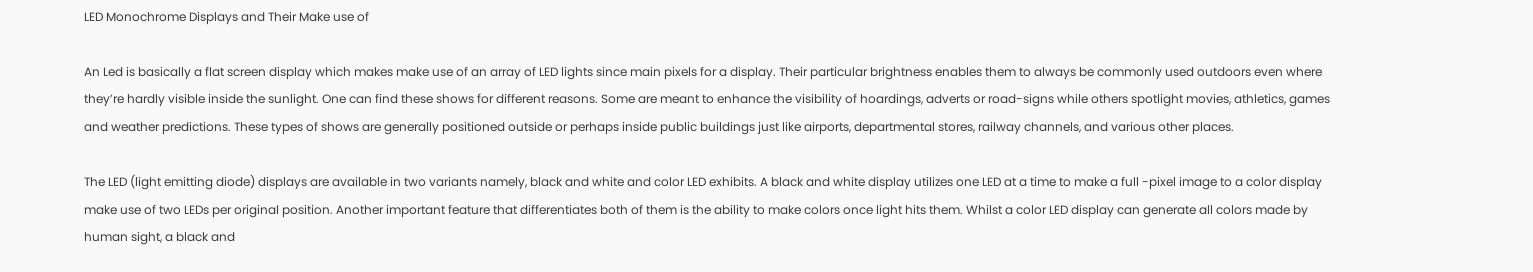LED Monochrome Displays and Their Make use of

An Led is basically a flat screen display which makes make use of an array of LED lights since main pixels for a display. Their particular brightness enables them to always be commonly used outdoors even where they’re hardly visible inside the sunlight. One can find these shows for different reasons. Some are meant to enhance the visibility of hoardings, adverts or road-signs while others spotlight movies, athletics, games and weather predictions. These types of shows are generally positioned outside or perhaps inside public buildings just like airports, departmental stores, railway channels, and various other places.

The LED (light emitting diode) displays are available in two variants namely, black and white and color LED exhibits. A black and white display utilizes one LED at a time to make a full -pixel image to a color display make use of two LEDs per original position. Another important feature that differentiates both of them is the ability to make colors once light hits them. Whilst a color LED display can generate all colors made by human sight, a black and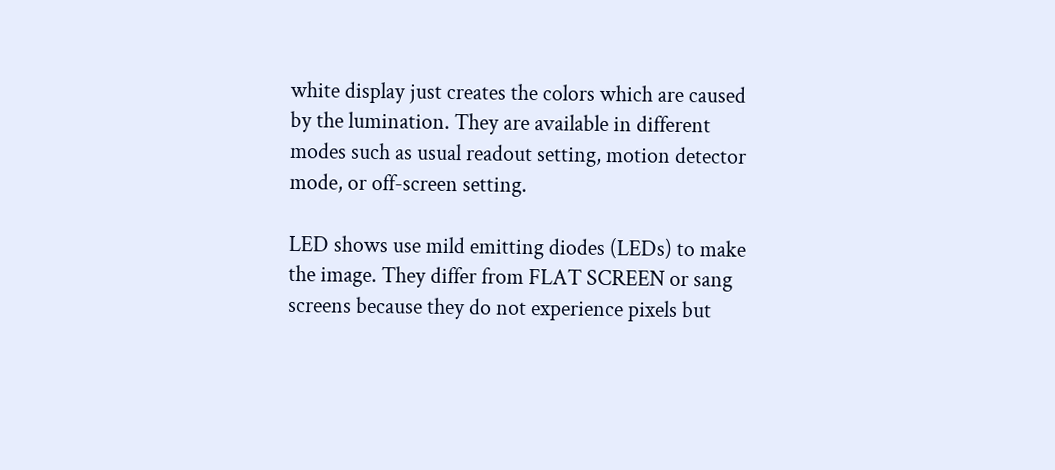white display just creates the colors which are caused by the lumination. They are available in different modes such as usual readout setting, motion detector mode, or off-screen setting.

LED shows use mild emitting diodes (LEDs) to make the image. They differ from FLAT SCREEN or sang screens because they do not experience pixels but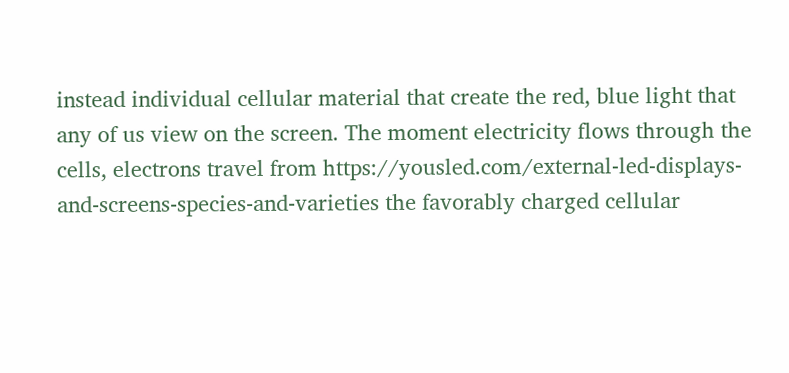instead individual cellular material that create the red, blue light that any of us view on the screen. The moment electricity flows through the cells, electrons travel from https://yousled.com/external-led-displays-and-screens-species-and-varieties the favorably charged cellular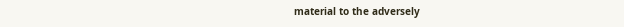material to the adversely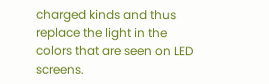charged kinds and thus replace the light in the colors that are seen on LED screens.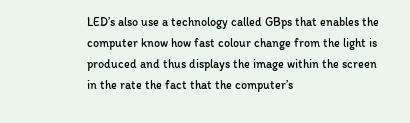LED’s also use a technology called GBps that enables the computer know how fast colour change from the light is produced and thus displays the image within the screen in the rate the fact that the computer’s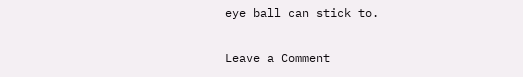eye ball can stick to.

Leave a Comment